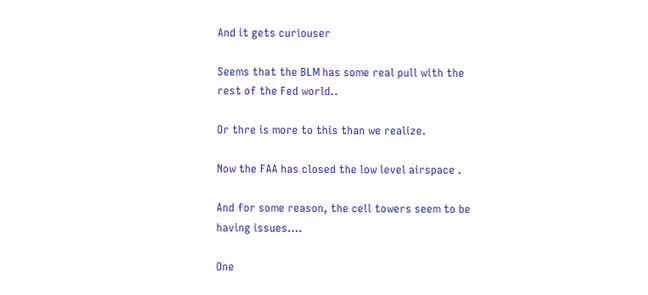And it gets curiouser

Seems that the BLM has some real pull with the rest of the Fed world..

Or thre is more to this than we realize.

Now the FAA has closed the low level airspace .

And for some reason, the cell towers seem to be having issues….

One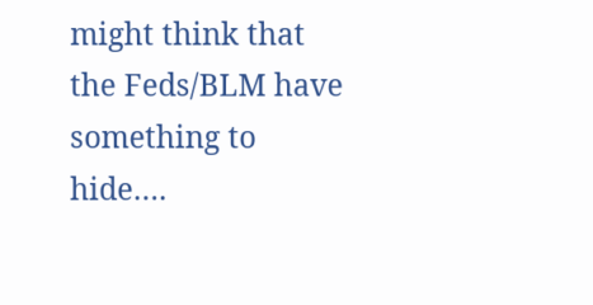might think that the Feds/BLM have something to hide….